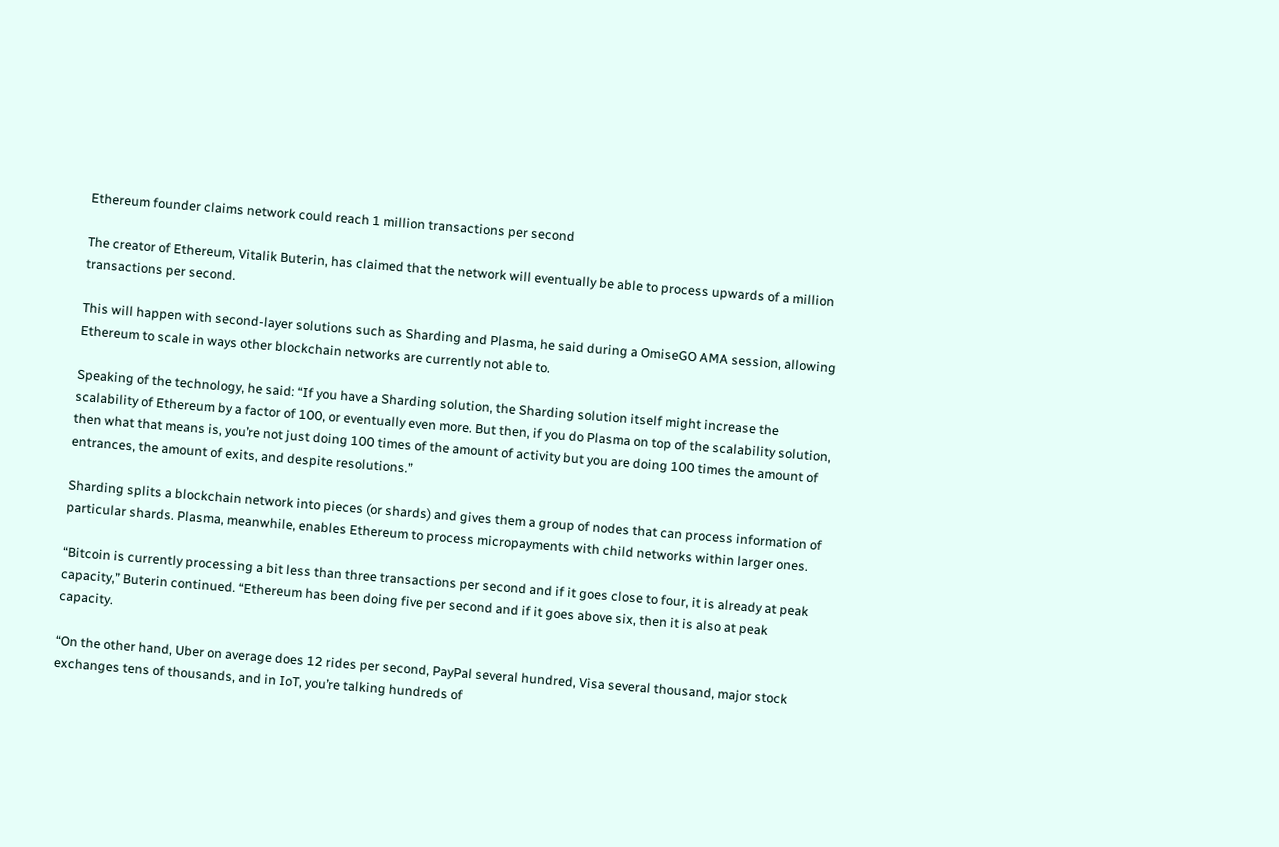Ethereum founder claims network could reach 1 million transactions per second

The creator of Ethereum, Vitalik Buterin, has claimed that the network will eventually be able to process upwards of a million transactions per second.

This will happen with second-layer solutions such as Sharding and Plasma, he said during a OmiseGO AMA session, allowing Ethereum to scale in ways other blockchain networks are currently not able to.

Speaking of the technology, he said: “If you have a Sharding solution, the Sharding solution itself might increase the scalability of Ethereum by a factor of 100, or eventually even more. But then, if you do Plasma on top of the scalability solution, then what that means is, you’re not just doing 100 times of the amount of activity but you are doing 100 times the amount of entrances, the amount of exits, and despite resolutions.”

Sharding splits a blockchain network into pieces (or shards) and gives them a group of nodes that can process information of particular shards. Plasma, meanwhile, enables Ethereum to process micropayments with child networks within larger ones.

“Bitcoin is currently processing a bit less than three transactions per second and if it goes close to four, it is already at peak capacity,” Buterin continued. “Ethereum has been doing five per second and if it goes above six, then it is also at peak capacity.

“On the other hand, Uber on average does 12 rides per second, PayPal several hundred, Visa several thousand, major stock exchanges tens of thousands, and in IoT, you’re talking hundreds of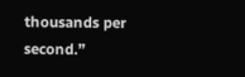thousands per second.”